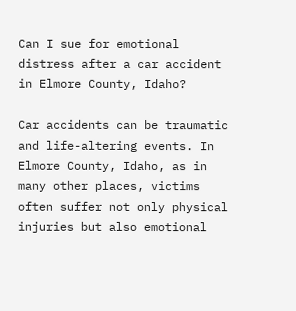Can I sue for emotional distress after a car accident in Elmore County, Idaho?

Car accidents can be traumatic and life-altering events. In Elmore County, Idaho, as in many other places, victims often suffer not only physical injuries but also emotional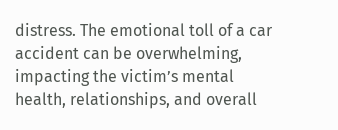distress. The emotional toll of a car accident can be overwhelming, impacting the victim’s mental health, relationships, and overall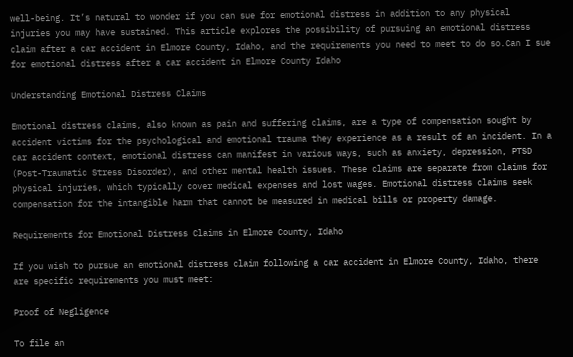well-being. It’s natural to wonder if you can sue for emotional distress in addition to any physical injuries you may have sustained. This article explores the possibility of pursuing an emotional distress claim after a car accident in Elmore County, Idaho, and the requirements you need to meet to do so.Can I sue for emotional distress after a car accident in Elmore County Idaho

Understanding Emotional Distress Claims

Emotional distress claims, also known as pain and suffering claims, are a type of compensation sought by accident victims for the psychological and emotional trauma they experience as a result of an incident. In a car accident context, emotional distress can manifest in various ways, such as anxiety, depression, PTSD (Post-Traumatic Stress Disorder), and other mental health issues. These claims are separate from claims for physical injuries, which typically cover medical expenses and lost wages. Emotional distress claims seek compensation for the intangible harm that cannot be measured in medical bills or property damage.

Requirements for Emotional Distress Claims in Elmore County, Idaho

If you wish to pursue an emotional distress claim following a car accident in Elmore County, Idaho, there are specific requirements you must meet:

Proof of Negligence

To file an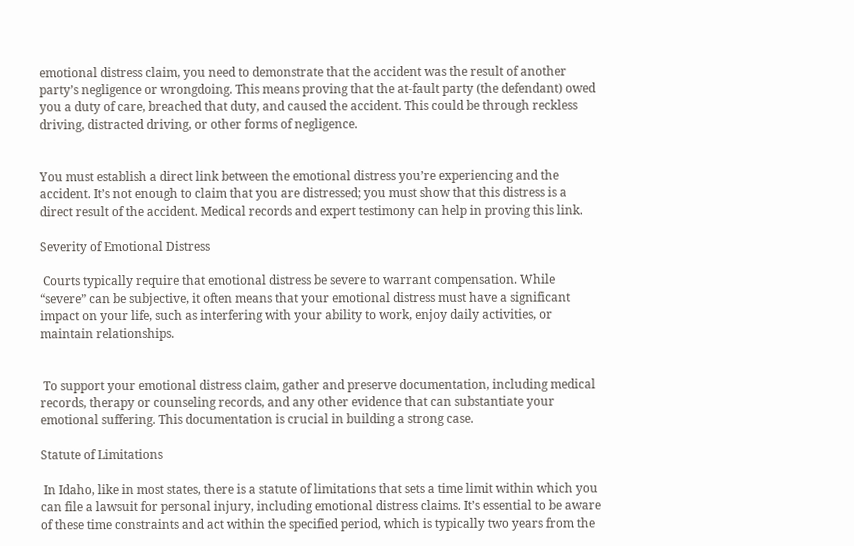emotional distress claim, you need to demonstrate that the accident was the result of another party’s negligence or wrongdoing. This means proving that the at-fault party (the defendant) owed you a duty of care, breached that duty, and caused the accident. This could be through reckless driving, distracted driving, or other forms of negligence.


You must establish a direct link between the emotional distress you’re experiencing and the accident. It’s not enough to claim that you are distressed; you must show that this distress is a direct result of the accident. Medical records and expert testimony can help in proving this link.

Severity of Emotional Distress

 Courts typically require that emotional distress be severe to warrant compensation. While “severe” can be subjective, it often means that your emotional distress must have a significant impact on your life, such as interfering with your ability to work, enjoy daily activities, or maintain relationships.


 To support your emotional distress claim, gather and preserve documentation, including medical records, therapy or counseling records, and any other evidence that can substantiate your emotional suffering. This documentation is crucial in building a strong case.

Statute of Limitations

 In Idaho, like in most states, there is a statute of limitations that sets a time limit within which you can file a lawsuit for personal injury, including emotional distress claims. It’s essential to be aware of these time constraints and act within the specified period, which is typically two years from the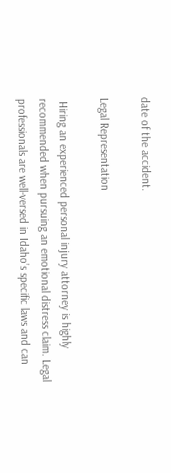date of the accident.

Legal Representation

 Hiring an experienced personal injury attorney is highly recommended when pursuing an emotional distress claim. Legal professionals are well-versed in Idaho’s specific laws and can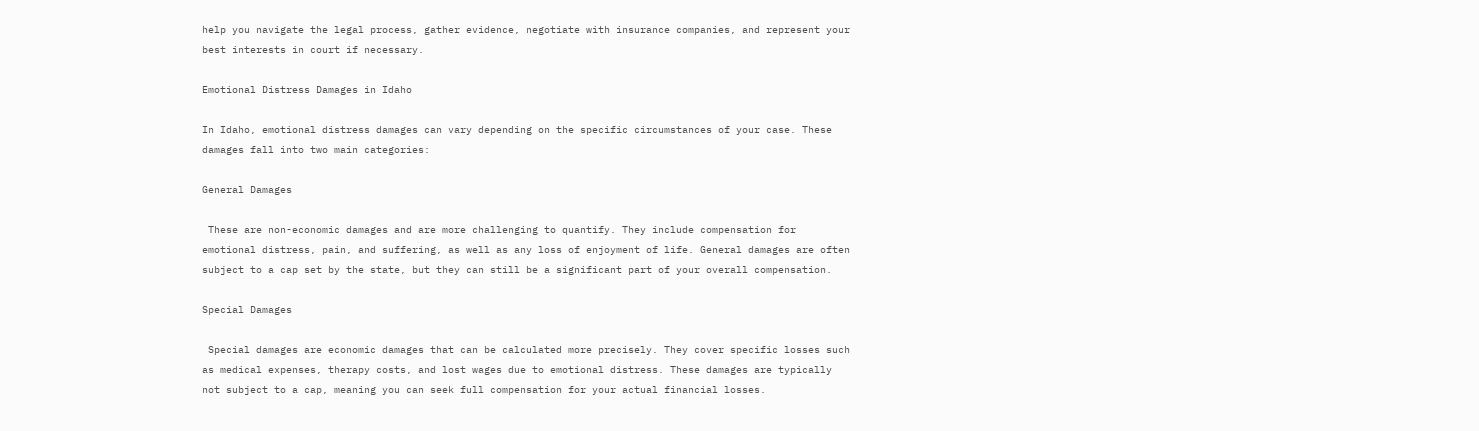help you navigate the legal process, gather evidence, negotiate with insurance companies, and represent your best interests in court if necessary.

Emotional Distress Damages in Idaho

In Idaho, emotional distress damages can vary depending on the specific circumstances of your case. These damages fall into two main categories:

General Damages

 These are non-economic damages and are more challenging to quantify. They include compensation for emotional distress, pain, and suffering, as well as any loss of enjoyment of life. General damages are often subject to a cap set by the state, but they can still be a significant part of your overall compensation.

Special Damages

 Special damages are economic damages that can be calculated more precisely. They cover specific losses such as medical expenses, therapy costs, and lost wages due to emotional distress. These damages are typically not subject to a cap, meaning you can seek full compensation for your actual financial losses.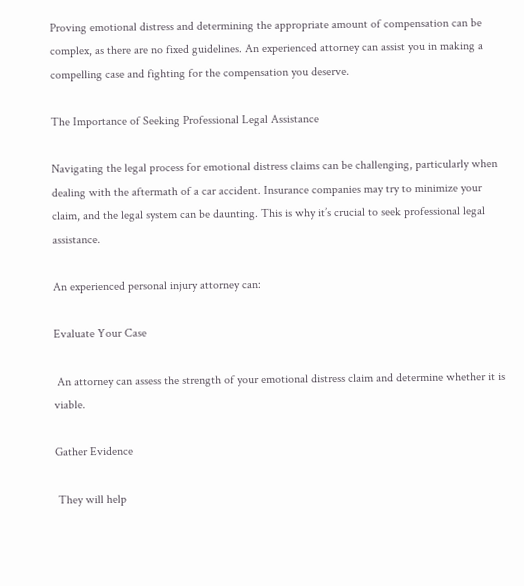Proving emotional distress and determining the appropriate amount of compensation can be complex, as there are no fixed guidelines. An experienced attorney can assist you in making a compelling case and fighting for the compensation you deserve.

The Importance of Seeking Professional Legal Assistance

Navigating the legal process for emotional distress claims can be challenging, particularly when dealing with the aftermath of a car accident. Insurance companies may try to minimize your claim, and the legal system can be daunting. This is why it’s crucial to seek professional legal assistance.

An experienced personal injury attorney can:

Evaluate Your Case

 An attorney can assess the strength of your emotional distress claim and determine whether it is viable.

Gather Evidence

 They will help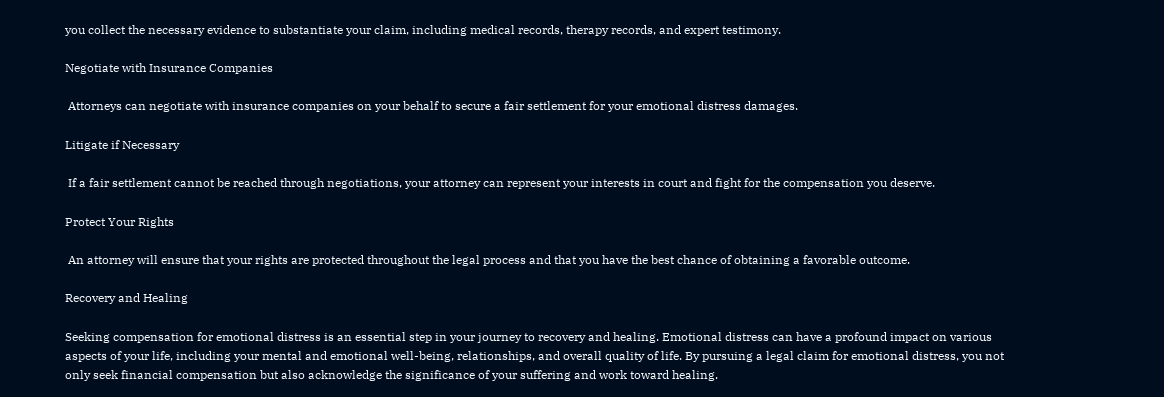you collect the necessary evidence to substantiate your claim, including medical records, therapy records, and expert testimony.

Negotiate with Insurance Companies

 Attorneys can negotiate with insurance companies on your behalf to secure a fair settlement for your emotional distress damages.

Litigate if Necessary

 If a fair settlement cannot be reached through negotiations, your attorney can represent your interests in court and fight for the compensation you deserve.

Protect Your Rights

 An attorney will ensure that your rights are protected throughout the legal process and that you have the best chance of obtaining a favorable outcome.

Recovery and Healing

Seeking compensation for emotional distress is an essential step in your journey to recovery and healing. Emotional distress can have a profound impact on various aspects of your life, including your mental and emotional well-being, relationships, and overall quality of life. By pursuing a legal claim for emotional distress, you not only seek financial compensation but also acknowledge the significance of your suffering and work toward healing.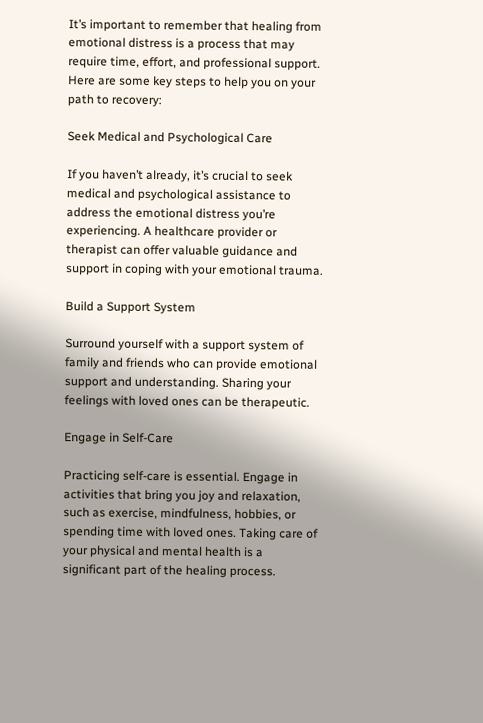It’s important to remember that healing from emotional distress is a process that may require time, effort, and professional support. Here are some key steps to help you on your path to recovery:

Seek Medical and Psychological Care

If you haven’t already, it’s crucial to seek medical and psychological assistance to address the emotional distress you’re experiencing. A healthcare provider or therapist can offer valuable guidance and support in coping with your emotional trauma.

Build a Support System

Surround yourself with a support system of family and friends who can provide emotional support and understanding. Sharing your feelings with loved ones can be therapeutic.

Engage in Self-Care

Practicing self-care is essential. Engage in activities that bring you joy and relaxation, such as exercise, mindfulness, hobbies, or spending time with loved ones. Taking care of your physical and mental health is a significant part of the healing process.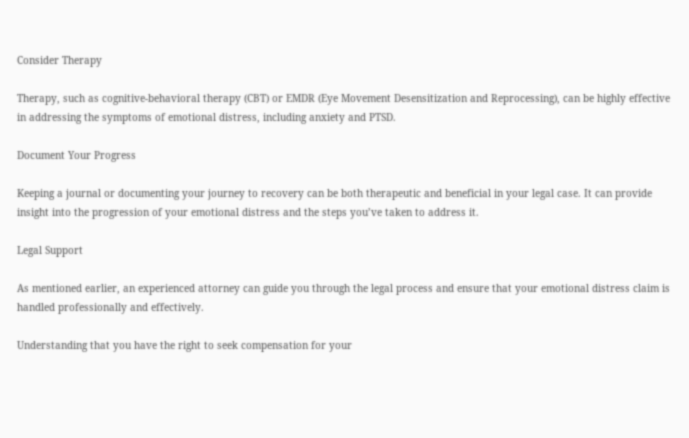Consider Therapy

Therapy, such as cognitive-behavioral therapy (CBT) or EMDR (Eye Movement Desensitization and Reprocessing), can be highly effective in addressing the symptoms of emotional distress, including anxiety and PTSD.

Document Your Progress

Keeping a journal or documenting your journey to recovery can be both therapeutic and beneficial in your legal case. It can provide insight into the progression of your emotional distress and the steps you’ve taken to address it.

Legal Support

As mentioned earlier, an experienced attorney can guide you through the legal process and ensure that your emotional distress claim is handled professionally and effectively.

Understanding that you have the right to seek compensation for your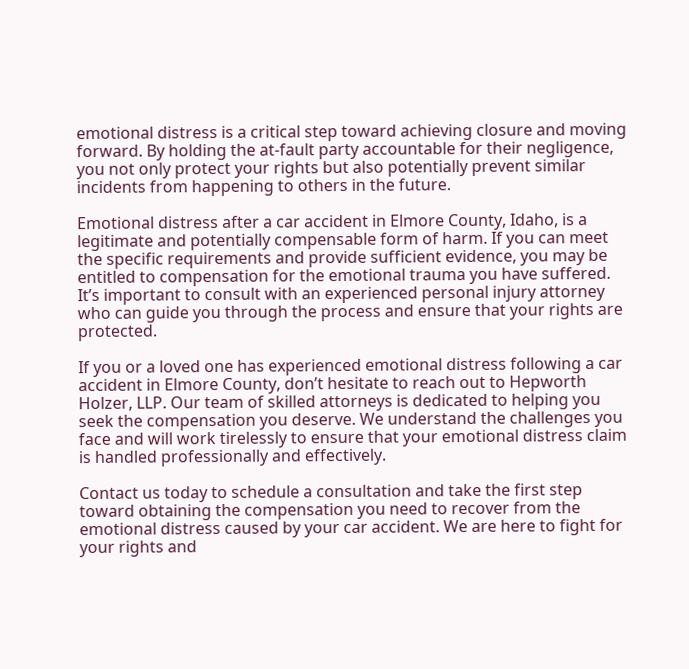emotional distress is a critical step toward achieving closure and moving forward. By holding the at-fault party accountable for their negligence, you not only protect your rights but also potentially prevent similar incidents from happening to others in the future.

Emotional distress after a car accident in Elmore County, Idaho, is a legitimate and potentially compensable form of harm. If you can meet the specific requirements and provide sufficient evidence, you may be entitled to compensation for the emotional trauma you have suffered. It’s important to consult with an experienced personal injury attorney who can guide you through the process and ensure that your rights are protected.

If you or a loved one has experienced emotional distress following a car accident in Elmore County, don’t hesitate to reach out to Hepworth Holzer, LLP. Our team of skilled attorneys is dedicated to helping you seek the compensation you deserve. We understand the challenges you face and will work tirelessly to ensure that your emotional distress claim is handled professionally and effectively.

Contact us today to schedule a consultation and take the first step toward obtaining the compensation you need to recover from the emotional distress caused by your car accident. We are here to fight for your rights and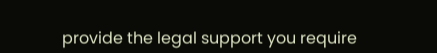provide the legal support you require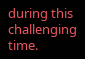during this challenging time.